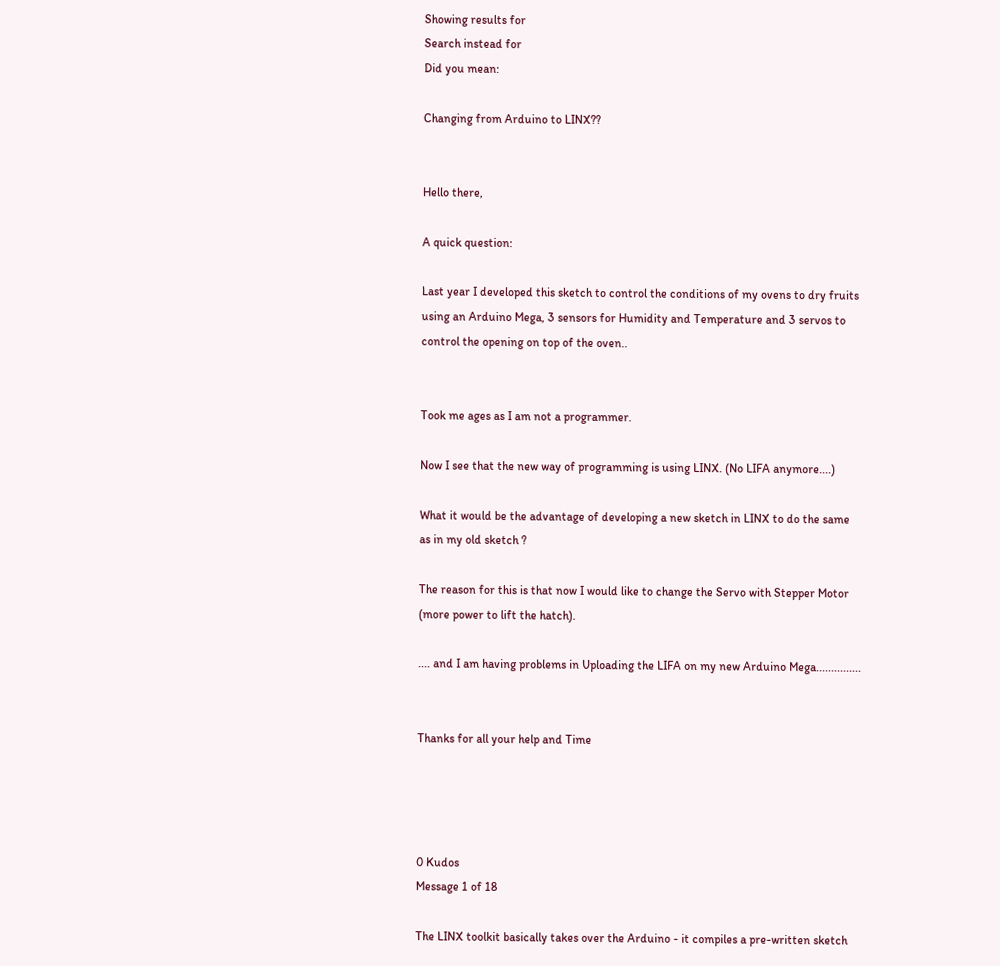Showing results for
Search instead for
Did you mean:

Changing from Arduino to LINX??


Hello there,

A quick question:

Last year I developed this sketch to control the conditions of my ovens to dry fruits using an Arduino Mega, 3 sensors for Humidity and Temperature and 3 servos to control the opening on top of the oven..


Took me ages as I am not a programmer.

Now I see that the new way of programming is using LINX. (No LIFA anymore....)

What it would be the advantage of developing a new sketch in LINX to do the same as in my old sketch ?

The reason for this is that now I would like to change the Servo with Stepper Motor (more power to lift the hatch).

.... and I am having problems in Uploading the LIFA on my new Arduino Mega...............


Thanks for all your help and Time




0 Kudos
Message 1 of 18

The LINX toolkit basically takes over the Arduino - it compiles a pre-written sketch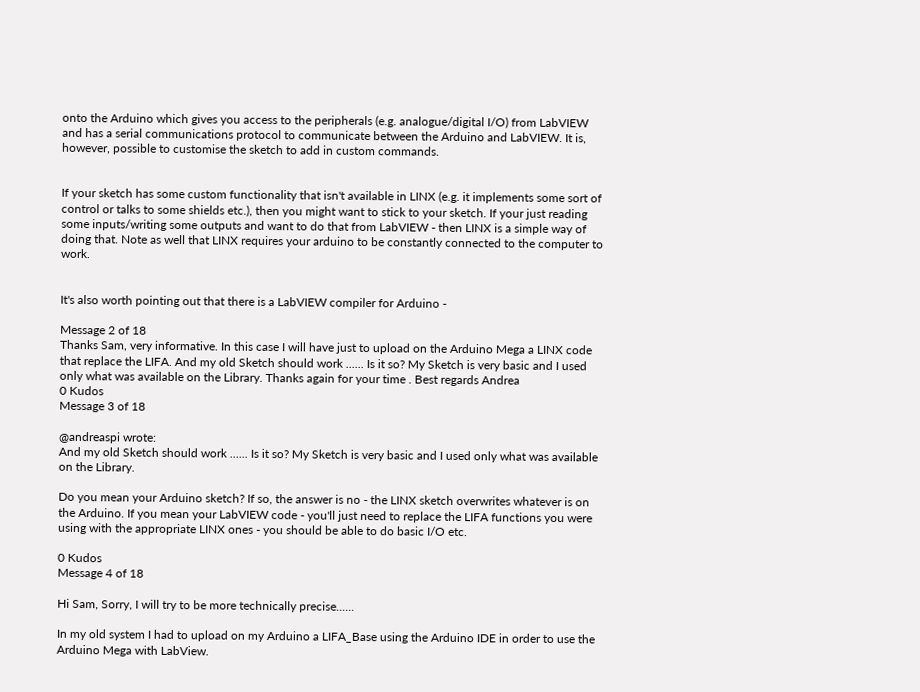onto the Arduino which gives you access to the peripherals (e.g. analogue/digital I/O) from LabVIEW and has a serial communications protocol to communicate between the Arduino and LabVIEW. It is, however, possible to customise the sketch to add in custom commands.


If your sketch has some custom functionality that isn't available in LINX (e.g. it implements some sort of control or talks to some shields etc.), then you might want to stick to your sketch. If your just reading some inputs/writing some outputs and want to do that from LabVIEW - then LINX is a simple way of doing that. Note as well that LINX requires your arduino to be constantly connected to the computer to work.


It's also worth pointing out that there is a LabVIEW compiler for Arduino -

Message 2 of 18
Thanks Sam, very informative. In this case I will have just to upload on the Arduino Mega a LINX code that replace the LIFA. And my old Sketch should work ...... Is it so? My Sketch is very basic and I used only what was available on the Library. Thanks again for your time . Best regards Andrea
0 Kudos
Message 3 of 18

@andreaspi wrote:
And my old Sketch should work ...... Is it so? My Sketch is very basic and I used only what was available on the Library.

Do you mean your Arduino sketch? If so, the answer is no - the LINX sketch overwrites whatever is on the Arduino. If you mean your LabVIEW code - you'll just need to replace the LIFA functions you were using with the appropriate LINX ones - you should be able to do basic I/O etc.

0 Kudos
Message 4 of 18

Hi Sam, Sorry, I will try to be more technically precise......

In my old system I had to upload on my Arduino a LIFA_Base using the Arduino IDE in order to use the Arduino Mega with LabView.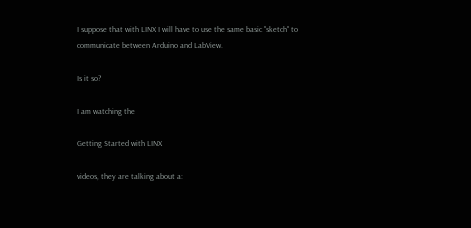I suppose that with LINX I will have to use the same basic "sketch" to communicate between Arduino and LabView.

Is it so?

I am watching the

Getting Started with LINX

videos, they are talking about a: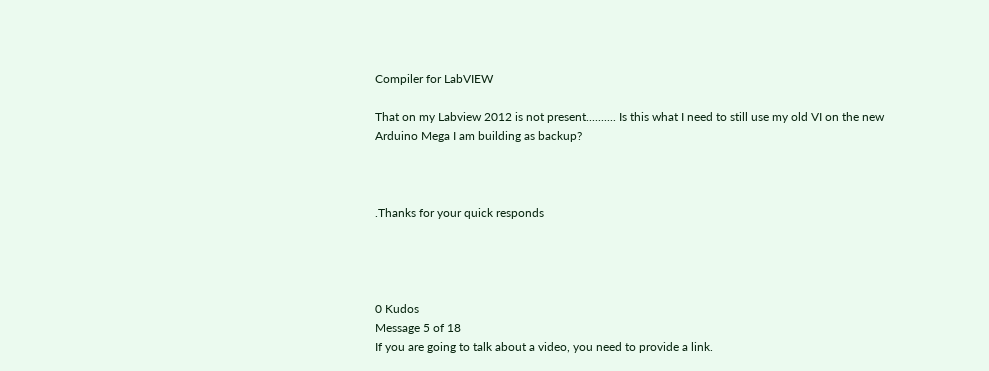Compiler for LabVIEW

That on my Labview 2012 is not present.......... Is this what I need to still use my old VI on the new Arduino Mega I am building as backup?



.Thanks for your quick responds




0 Kudos
Message 5 of 18
If you are going to talk about a video, you need to provide a link.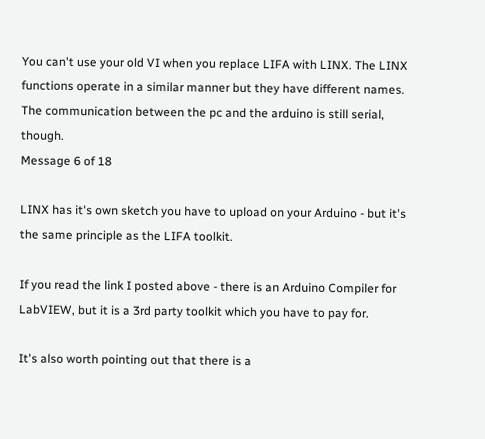You can't use your old VI when you replace LIFA with LINX. The LINX functions operate in a similar manner but they have different names. The communication between the pc and the arduino is still serial, though.
Message 6 of 18

LINX has it's own sketch you have to upload on your Arduino - but it's the same principle as the LIFA toolkit.

If you read the link I posted above - there is an Arduino Compiler for LabVIEW, but it is a 3rd party toolkit which you have to pay for.

It's also worth pointing out that there is a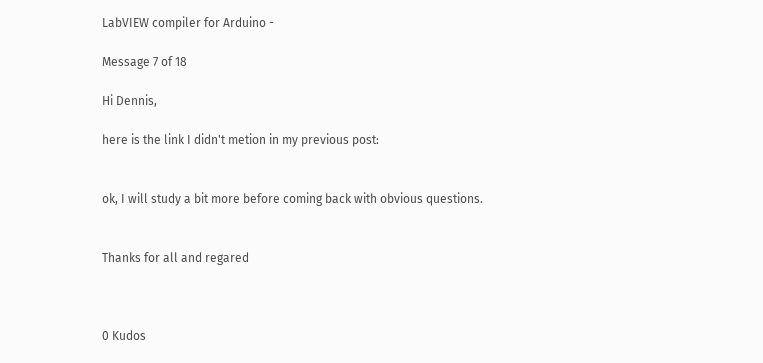LabVIEW compiler for Arduino -

Message 7 of 18

Hi Dennis,

here is the link I didn't metion in my previous post:


ok, I will study a bit more before coming back with obvious questions.


Thanks for all and regared



0 Kudos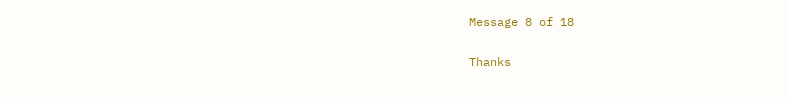Message 8 of 18

Thanks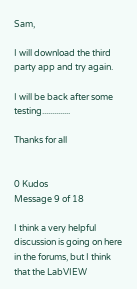Sam,

I will download the third party app and try again.

I will be back after some testing..............

Thanks for all


0 Kudos
Message 9 of 18

I think a very helpful discussion is going on here in the forums, but I think that the LabVIEW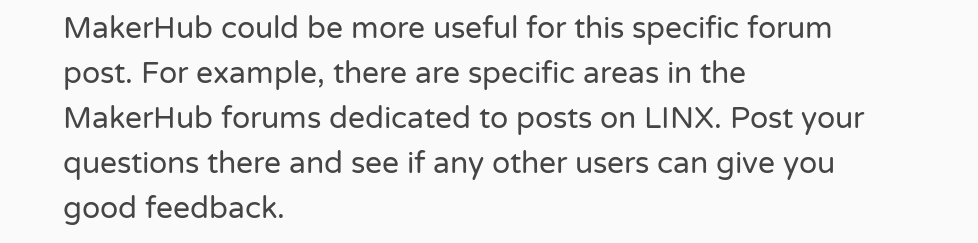MakerHub could be more useful for this specific forum post. For example, there are specific areas in the MakerHub forums dedicated to posts on LINX. Post your questions there and see if any other users can give you good feedback.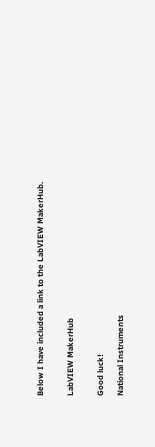Below I have included a link to the LabVIEW MakerHub.


LabVIEW MakerHub


Good luck!

National Instruments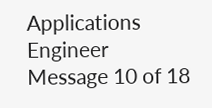Applications Engineer
Message 10 of 18